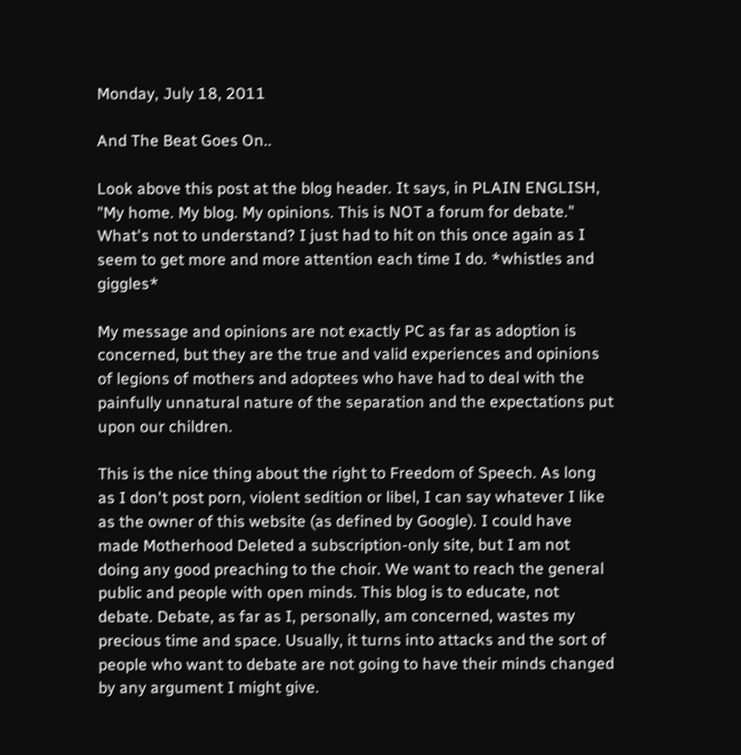Monday, July 18, 2011

And The Beat Goes On..

Look above this post at the blog header. It says, in PLAIN ENGLISH, "My home. My blog. My opinions. This is NOT a forum for debate." What's not to understand? I just had to hit on this once again as I seem to get more and more attention each time I do. *whistles and giggles*

My message and opinions are not exactly PC as far as adoption is concerned, but they are the true and valid experiences and opinions of legions of mothers and adoptees who have had to deal with the painfully unnatural nature of the separation and the expectations put upon our children.

This is the nice thing about the right to Freedom of Speech. As long as I don't post porn, violent sedition or libel, I can say whatever I like as the owner of this website (as defined by Google). I could have made Motherhood Deleted a subscription-only site, but I am not doing any good preaching to the choir. We want to reach the general public and people with open minds. This blog is to educate, not debate. Debate, as far as I, personally, am concerned, wastes my precious time and space. Usually, it turns into attacks and the sort of people who want to debate are not going to have their minds changed by any argument I might give.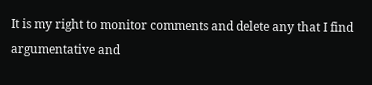It is my right to monitor comments and delete any that I find argumentative and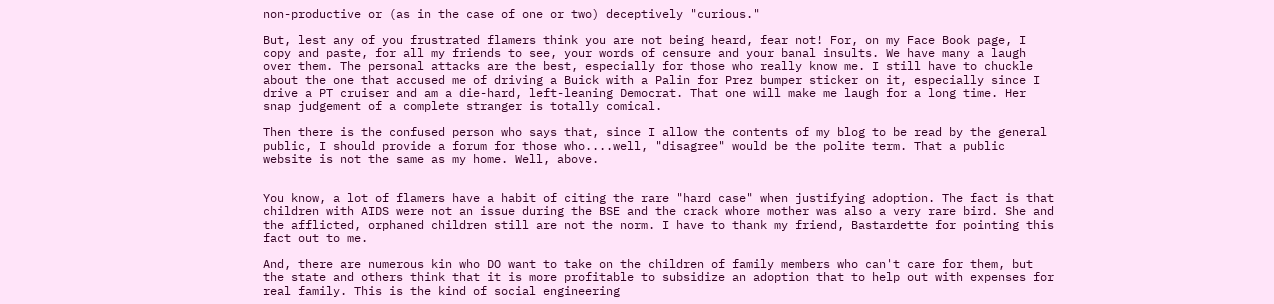non-productive or (as in the case of one or two) deceptively "curious."

But, lest any of you frustrated flamers think you are not being heard, fear not! For, on my Face Book page, I copy and paste, for all my friends to see, your words of censure and your banal insults. We have many a laugh over them. The personal attacks are the best, especially for those who really know me. I still have to chuckle about the one that accused me of driving a Buick with a Palin for Prez bumper sticker on it, especially since I drive a PT cruiser and am a die-hard, left-leaning Democrat. That one will make me laugh for a long time. Her snap judgement of a complete stranger is totally comical.

Then there is the confused person who says that, since I allow the contents of my blog to be read by the general public, I should provide a forum for those who....well, "disagree" would be the polite term. That a public website is not the same as my home. Well, above.


You know, a lot of flamers have a habit of citing the rare "hard case" when justifying adoption. The fact is that children with AIDS were not an issue during the BSE and the crack whore mother was also a very rare bird. She and the afflicted, orphaned children still are not the norm. I have to thank my friend, Bastardette for pointing this fact out to me.

And, there are numerous kin who DO want to take on the children of family members who can't care for them, but the state and others think that it is more profitable to subsidize an adoption that to help out with expenses for real family. This is the kind of social engineering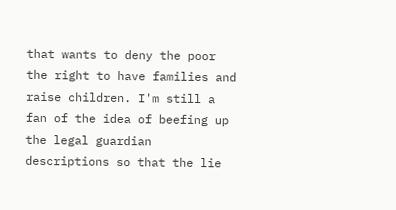that wants to deny the poor the right to have families and raise children. I'm still a fan of the idea of beefing up the legal guardian descriptions so that the lie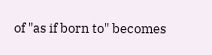of "as if born to" becomes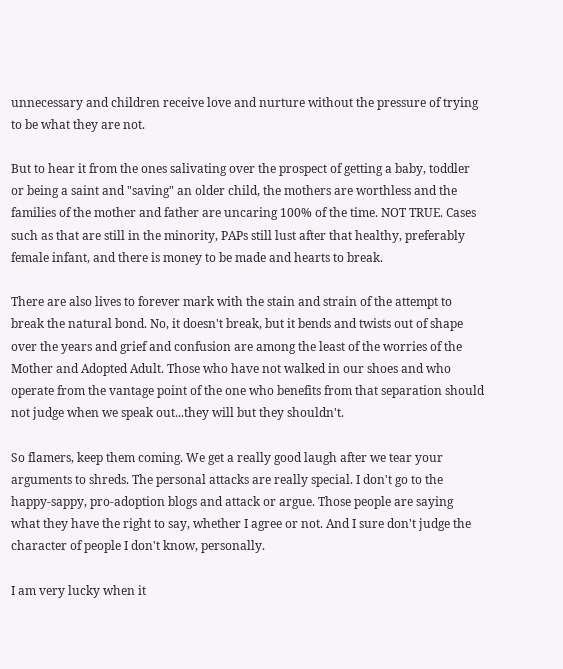unnecessary and children receive love and nurture without the pressure of trying to be what they are not.

But to hear it from the ones salivating over the prospect of getting a baby, toddler or being a saint and "saving" an older child, the mothers are worthless and the families of the mother and father are uncaring 100% of the time. NOT TRUE. Cases such as that are still in the minority, PAPs still lust after that healthy, preferably female infant, and there is money to be made and hearts to break.

There are also lives to forever mark with the stain and strain of the attempt to break the natural bond. No, it doesn't break, but it bends and twists out of shape over the years and grief and confusion are among the least of the worries of the Mother and Adopted Adult. Those who have not walked in our shoes and who operate from the vantage point of the one who benefits from that separation should not judge when we speak out...they will but they shouldn't.

So flamers, keep them coming. We get a really good laugh after we tear your arguments to shreds. The personal attacks are really special. I don't go to the happy-sappy, pro-adoption blogs and attack or argue. Those people are saying what they have the right to say, whether I agree or not. And I sure don't judge the character of people I don't know, personally.

I am very lucky when it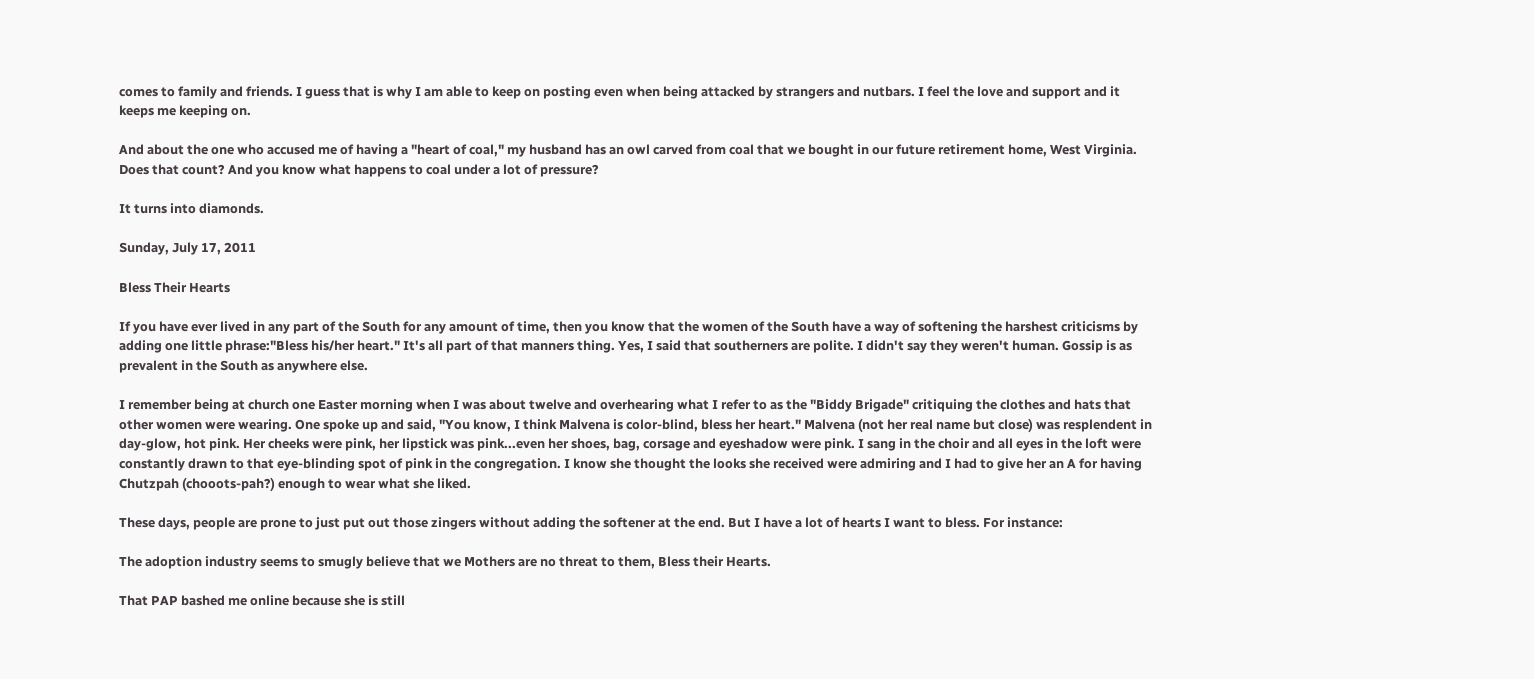comes to family and friends. I guess that is why I am able to keep on posting even when being attacked by strangers and nutbars. I feel the love and support and it keeps me keeping on.

And about the one who accused me of having a "heart of coal," my husband has an owl carved from coal that we bought in our future retirement home, West Virginia. Does that count? And you know what happens to coal under a lot of pressure?

It turns into diamonds.

Sunday, July 17, 2011

Bless Their Hearts

If you have ever lived in any part of the South for any amount of time, then you know that the women of the South have a way of softening the harshest criticisms by adding one little phrase:"Bless his/her heart." It's all part of that manners thing. Yes, I said that southerners are polite. I didn't say they weren't human. Gossip is as prevalent in the South as anywhere else.

I remember being at church one Easter morning when I was about twelve and overhearing what I refer to as the "Biddy Brigade" critiquing the clothes and hats that other women were wearing. One spoke up and said, "You know, I think Malvena is color-blind, bless her heart." Malvena (not her real name but close) was resplendent in day-glow, hot pink. Her cheeks were pink, her lipstick was pink...even her shoes, bag, corsage and eyeshadow were pink. I sang in the choir and all eyes in the loft were constantly drawn to that eye-blinding spot of pink in the congregation. I know she thought the looks she received were admiring and I had to give her an A for having Chutzpah (chooots-pah?) enough to wear what she liked.

These days, people are prone to just put out those zingers without adding the softener at the end. But I have a lot of hearts I want to bless. For instance:

The adoption industry seems to smugly believe that we Mothers are no threat to them, Bless their Hearts.

That PAP bashed me online because she is still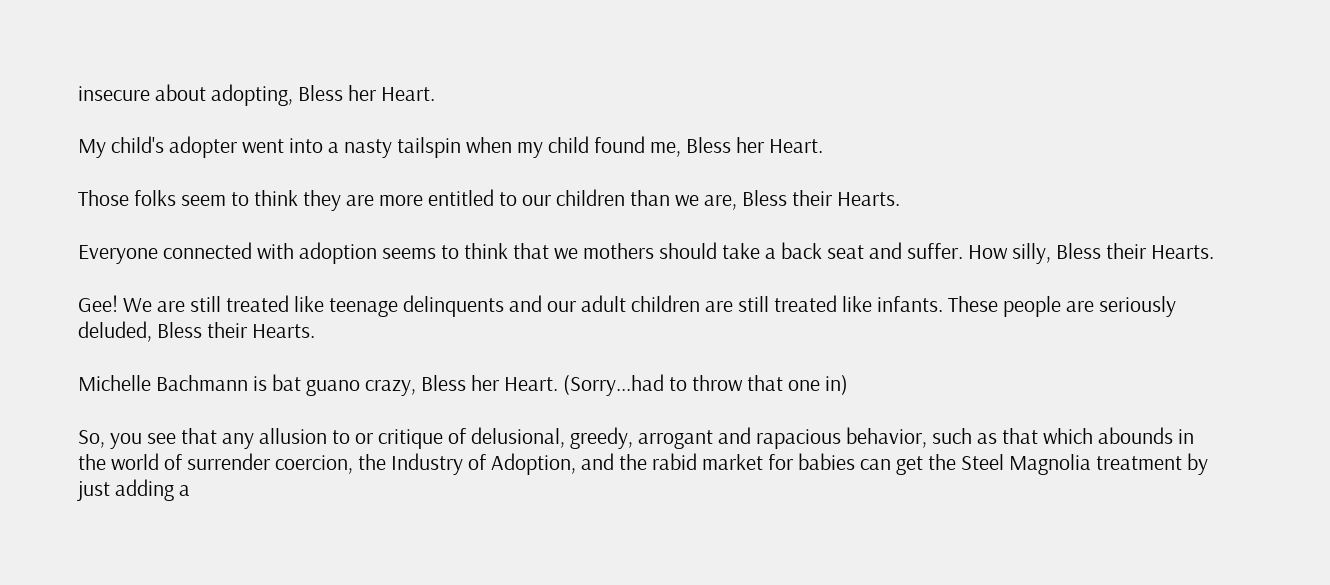insecure about adopting, Bless her Heart.

My child's adopter went into a nasty tailspin when my child found me, Bless her Heart.

Those folks seem to think they are more entitled to our children than we are, Bless their Hearts.

Everyone connected with adoption seems to think that we mothers should take a back seat and suffer. How silly, Bless their Hearts.

Gee! We are still treated like teenage delinquents and our adult children are still treated like infants. These people are seriously deluded, Bless their Hearts.

Michelle Bachmann is bat guano crazy, Bless her Heart. (Sorry...had to throw that one in)

So, you see that any allusion to or critique of delusional, greedy, arrogant and rapacious behavior, such as that which abounds in the world of surrender coercion, the Industry of Adoption, and the rabid market for babies can get the Steel Magnolia treatment by just adding a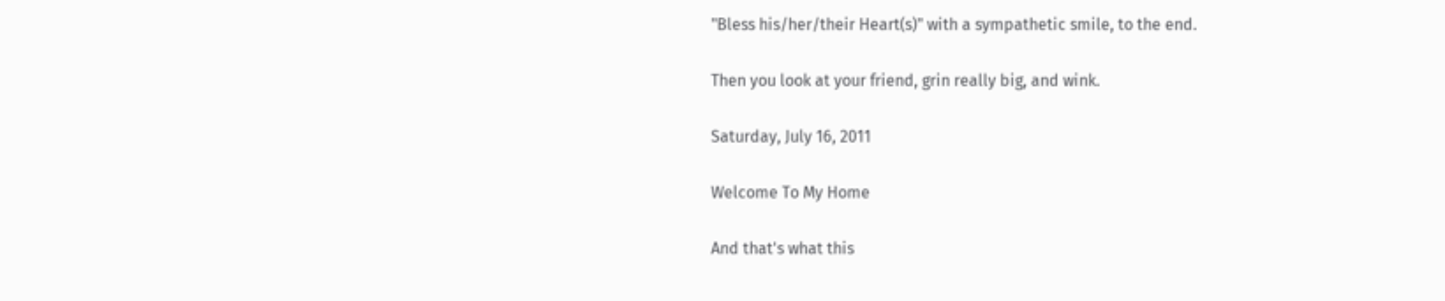"Bless his/her/their Heart(s)" with a sympathetic smile, to the end.

Then you look at your friend, grin really big, and wink.

Saturday, July 16, 2011

Welcome To My Home

And that's what this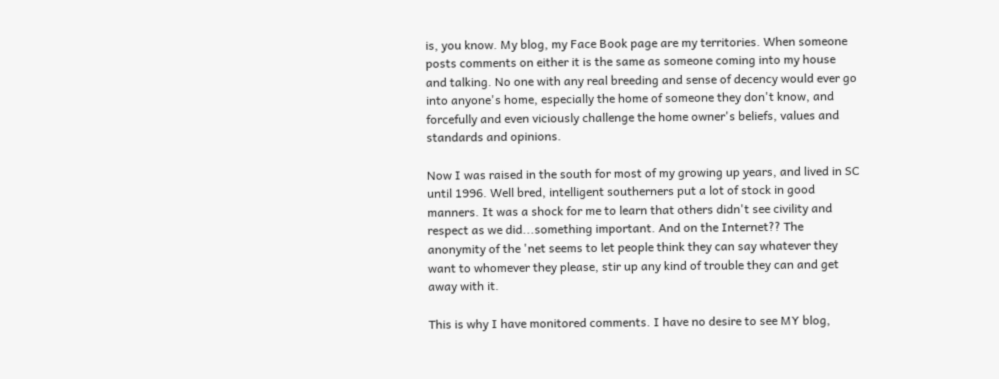is, you know. My blog, my Face Book page are my territories. When someone posts comments on either it is the same as someone coming into my house and talking. No one with any real breeding and sense of decency would ever go into anyone's home, especially the home of someone they don't know, and forcefully and even viciously challenge the home owner's beliefs, values and standards and opinions.

Now I was raised in the south for most of my growing up years, and lived in SC until 1996. Well bred, intelligent southerners put a lot of stock in good manners. It was a shock for me to learn that others didn't see civility and respect as we did...something important. And on the Internet?? The anonymity of the 'net seems to let people think they can say whatever they want to whomever they please, stir up any kind of trouble they can and get away with it.

This is why I have monitored comments. I have no desire to see MY blog,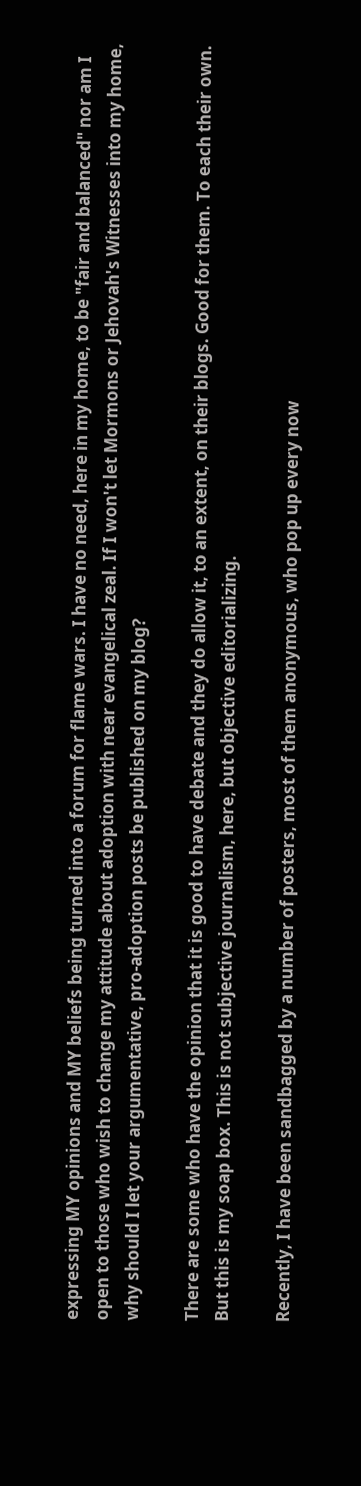expressing MY opinions and MY beliefs being turned into a forum for flame wars. I have no need, here in my home, to be "fair and balanced" nor am I open to those who wish to change my attitude about adoption with near evangelical zeal. If I won't let Mormons or Jehovah's Witnesses into my home, why should I let your argumentative, pro-adoption posts be published on my blog?

There are some who have the opinion that it is good to have debate and they do allow it, to an extent, on their blogs. Good for them. To each their own. But this is my soap box. This is not subjective journalism, here, but objective editorializing.

Recently, I have been sandbagged by a number of posters, most of them anonymous, who pop up every now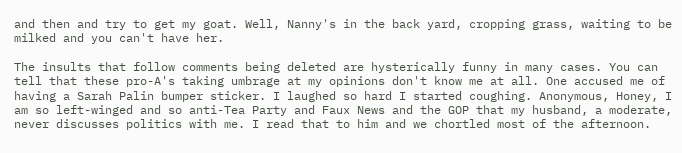and then and try to get my goat. Well, Nanny's in the back yard, cropping grass, waiting to be milked and you can't have her.

The insults that follow comments being deleted are hysterically funny in many cases. You can tell that these pro-A's taking umbrage at my opinions don't know me at all. One accused me of having a Sarah Palin bumper sticker. I laughed so hard I started coughing. Anonymous, Honey, I am so left-winged and so anti-Tea Party and Faux News and the GOP that my husband, a moderate, never discusses politics with me. I read that to him and we chortled most of the afternoon.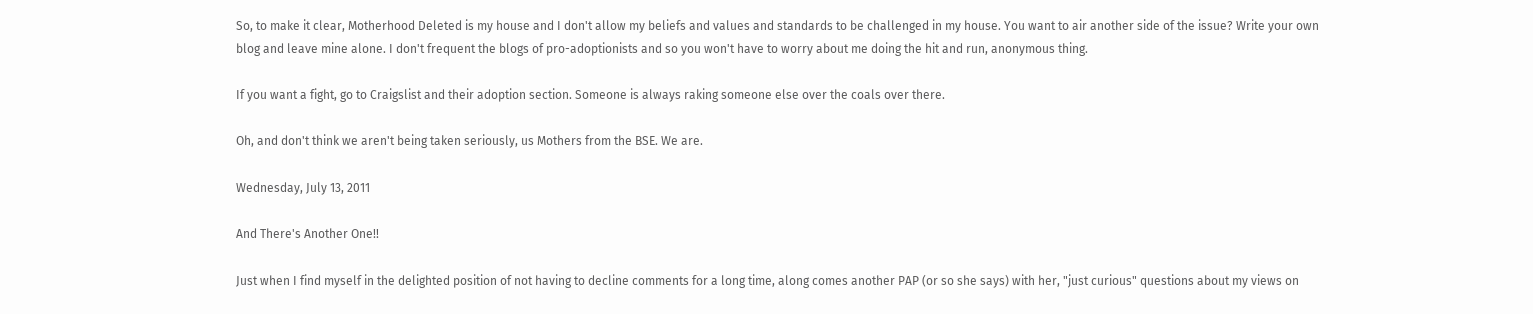So, to make it clear, Motherhood Deleted is my house and I don't allow my beliefs and values and standards to be challenged in my house. You want to air another side of the issue? Write your own blog and leave mine alone. I don't frequent the blogs of pro-adoptionists and so you won't have to worry about me doing the hit and run, anonymous thing.

If you want a fight, go to Craigslist and their adoption section. Someone is always raking someone else over the coals over there.

Oh, and don't think we aren't being taken seriously, us Mothers from the BSE. We are.

Wednesday, July 13, 2011

And There's Another One!!

Just when I find myself in the delighted position of not having to decline comments for a long time, along comes another PAP (or so she says) with her, "just curious" questions about my views on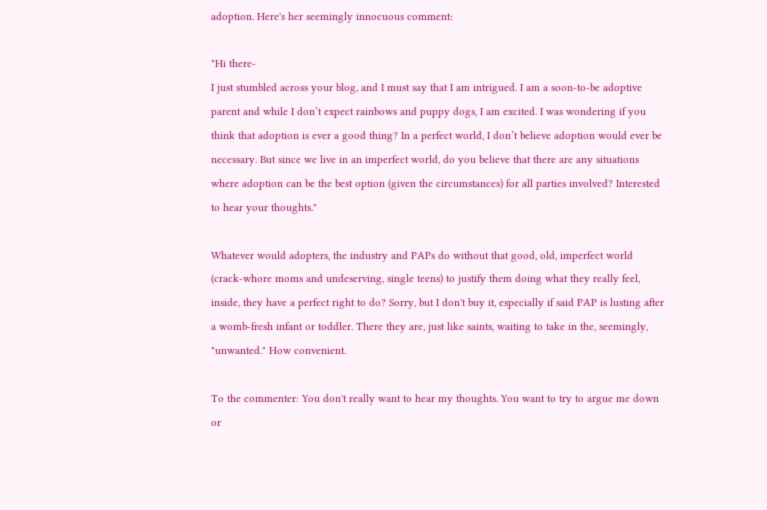adoption. Here's her seemingly innocuous comment:

"Hi there-
I just stumbled across your blog, and I must say that I am intrigued. I am a soon-to-be adoptive parent and while I don’t expect rainbows and puppy dogs, I am excited. I was wondering if you think that adoption is ever a good thing? In a perfect world, I don’t believe adoption would ever be necessary. But since we live in an imperfect world, do you believe that there are any situations where adoption can be the best option (given the circumstances) for all parties involved? Interested to hear your thoughts."

Whatever would adopters, the industry and PAPs do without that good, old, imperfect world (crack-whore moms and undeserving, single teens) to justify them doing what they really feel, inside, they have a perfect right to do? Sorry, but I don't buy it, especially if said PAP is lusting after a womb-fresh infant or toddler. There they are, just like saints, waiting to take in the, seemingly, "unwanted." How convenient.

To the commenter: You don't really want to hear my thoughts. You want to try to argue me down or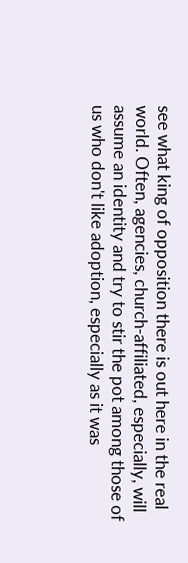see what king of opposition there is out here in the real world. Often, agencies, church-affiliated, especially, will assume an identity and try to stir the pot among those of us who don't like adoption, especially as it was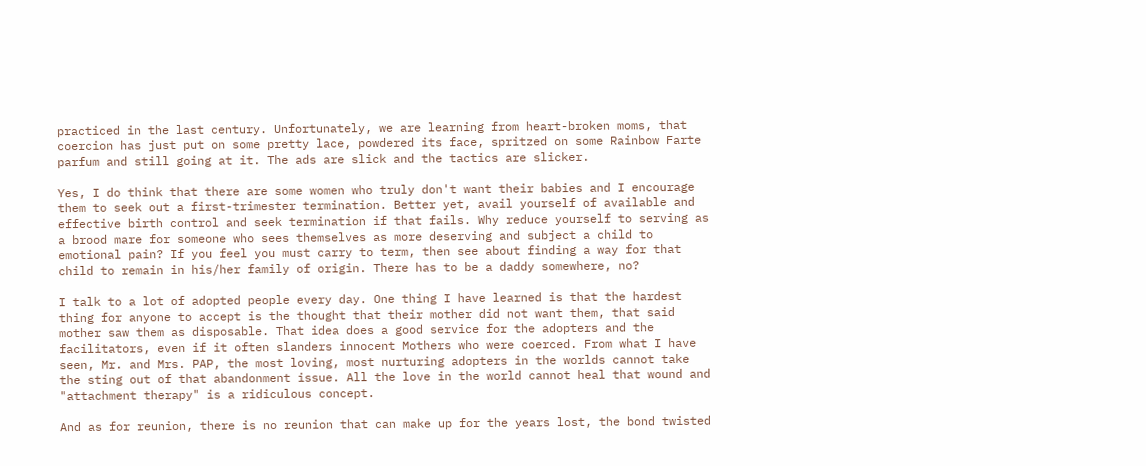practiced in the last century. Unfortunately, we are learning from heart-broken moms, that coercion has just put on some pretty lace, powdered its face, spritzed on some Rainbow Farte parfum and still going at it. The ads are slick and the tactics are slicker.

Yes, I do think that there are some women who truly don't want their babies and I encourage them to seek out a first-trimester termination. Better yet, avail yourself of available and effective birth control and seek termination if that fails. Why reduce yourself to serving as a brood mare for someone who sees themselves as more deserving and subject a child to emotional pain? If you feel you must carry to term, then see about finding a way for that child to remain in his/her family of origin. There has to be a daddy somewhere, no?

I talk to a lot of adopted people every day. One thing I have learned is that the hardest thing for anyone to accept is the thought that their mother did not want them, that said mother saw them as disposable. That idea does a good service for the adopters and the facilitators, even if it often slanders innocent Mothers who were coerced. From what I have seen, Mr. and Mrs. PAP, the most loving, most nurturing adopters in the worlds cannot take the sting out of that abandonment issue. All the love in the world cannot heal that wound and "attachment therapy" is a ridiculous concept.

And as for reunion, there is no reunion that can make up for the years lost, the bond twisted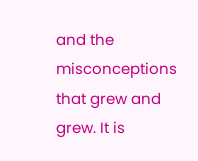and the misconceptions that grew and grew. It is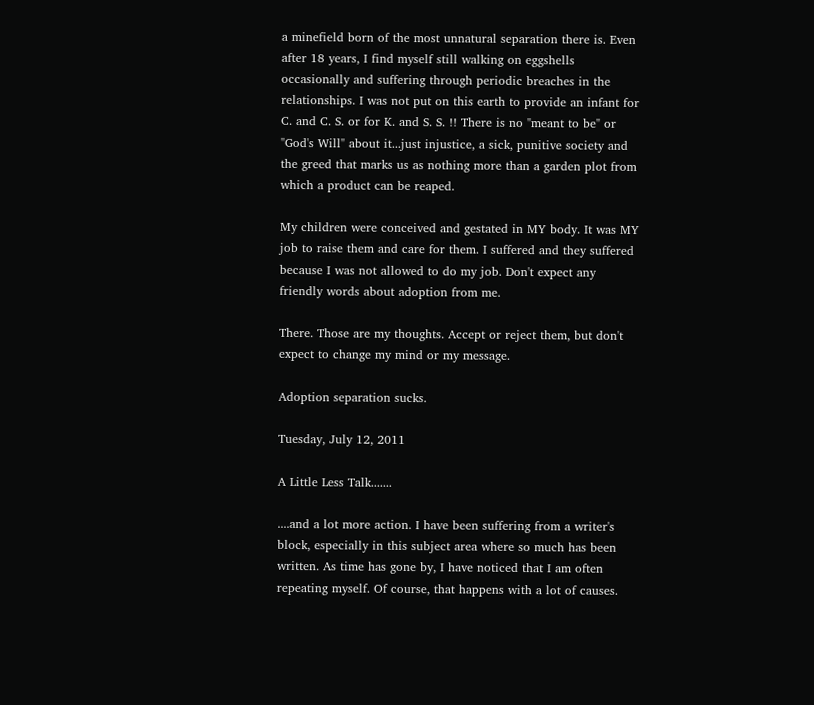a minefield born of the most unnatural separation there is. Even after 18 years, I find myself still walking on eggshells occasionally and suffering through periodic breaches in the relationships. I was not put on this earth to provide an infant for C. and C. S. or for K. and S. S. !! There is no "meant to be" or "God's Will" about it...just injustice, a sick, punitive society and the greed that marks us as nothing more than a garden plot from which a product can be reaped.

My children were conceived and gestated in MY body. It was MY job to raise them and care for them. I suffered and they suffered because I was not allowed to do my job. Don't expect any friendly words about adoption from me.

There. Those are my thoughts. Accept or reject them, but don't expect to change my mind or my message.

Adoption separation sucks.

Tuesday, July 12, 2011

A Little Less Talk.......

....and a lot more action. I have been suffering from a writer's block, especially in this subject area where so much has been written. As time has gone by, I have noticed that I am often repeating myself. Of course, that happens with a lot of causes.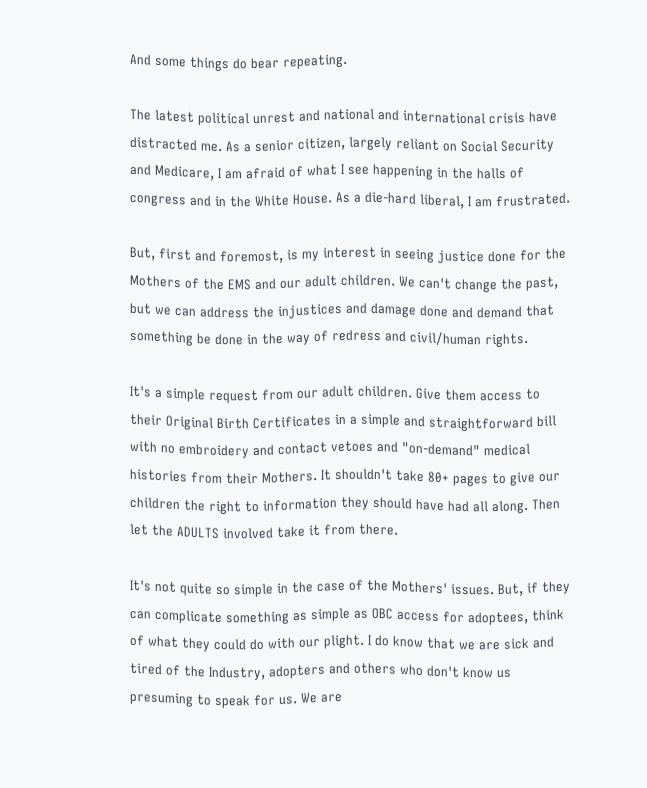And some things do bear repeating.

The latest political unrest and national and international crisis have distracted me. As a senior citizen, largely reliant on Social Security and Medicare, I am afraid of what I see happening in the halls of congress and in the White House. As a die-hard liberal, I am frustrated.

But, first and foremost, is my interest in seeing justice done for the Mothers of the EMS and our adult children. We can't change the past, but we can address the injustices and damage done and demand that something be done in the way of redress and civil/human rights.

It's a simple request from our adult children. Give them access to their Original Birth Certificates in a simple and straightforward bill with no embroidery and contact vetoes and "on-demand" medical histories from their Mothers. It shouldn't take 80+ pages to give our children the right to information they should have had all along. Then let the ADULTS involved take it from there.

It's not quite so simple in the case of the Mothers' issues. But, if they can complicate something as simple as OBC access for adoptees, think of what they could do with our plight. I do know that we are sick and tired of the Industry, adopters and others who don't know us presuming to speak for us. We are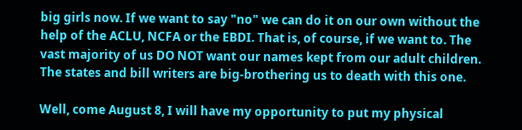big girls now. If we want to say "no" we can do it on our own without the help of the ACLU, NCFA or the EBDI. That is, of course, if we want to. The vast majority of us DO NOT want our names kept from our adult children. The states and bill writers are big-brothering us to death with this one.

Well, come August 8, I will have my opportunity to put my physical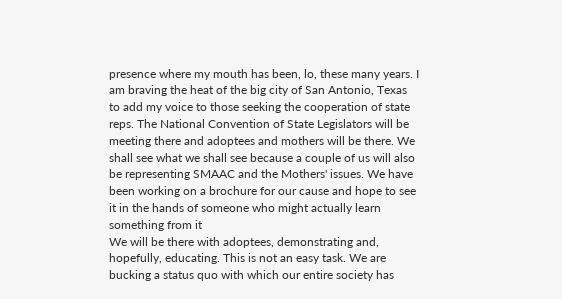presence where my mouth has been, lo, these many years. I am braving the heat of the big city of San Antonio, Texas to add my voice to those seeking the cooperation of state reps. The National Convention of State Legislators will be meeting there and adoptees and mothers will be there. We shall see what we shall see because a couple of us will also be representing SMAAC and the Mothers' issues. We have been working on a brochure for our cause and hope to see it in the hands of someone who might actually learn something from it
We will be there with adoptees, demonstrating and, hopefully, educating. This is not an easy task. We are bucking a status quo with which our entire society has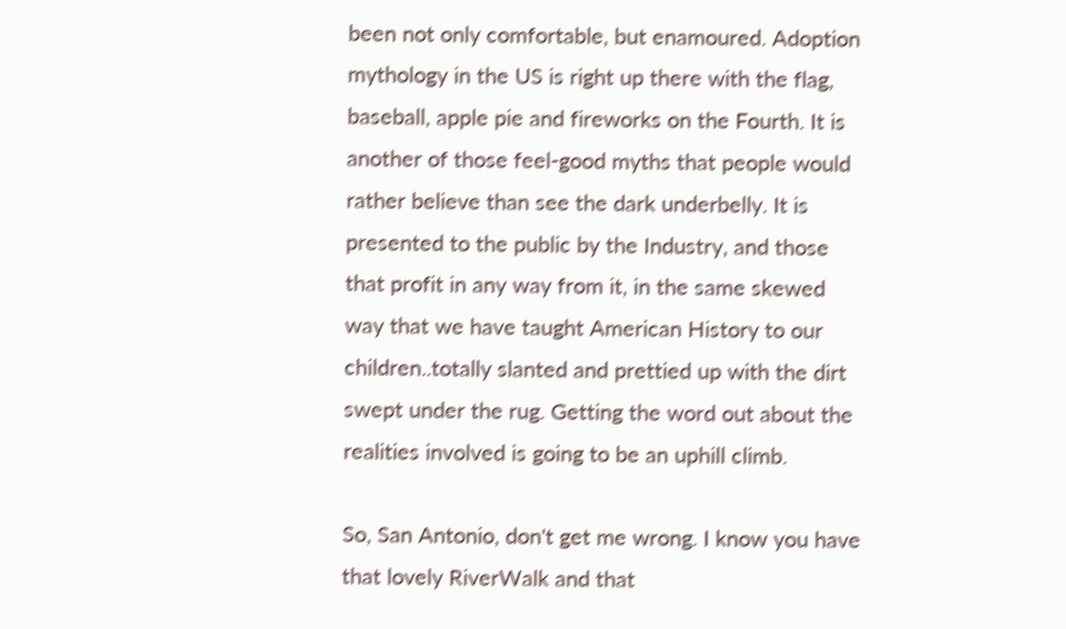been not only comfortable, but enamoured. Adoption mythology in the US is right up there with the flag, baseball, apple pie and fireworks on the Fourth. It is another of those feel-good myths that people would rather believe than see the dark underbelly. It is presented to the public by the Industry, and those that profit in any way from it, in the same skewed way that we have taught American History to our children..totally slanted and prettied up with the dirt swept under the rug. Getting the word out about the realities involved is going to be an uphill climb.

So, San Antonio, don't get me wrong. I know you have that lovely RiverWalk and that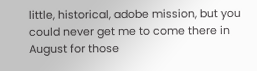little, historical, adobe mission, but you could never get me to come there in August for those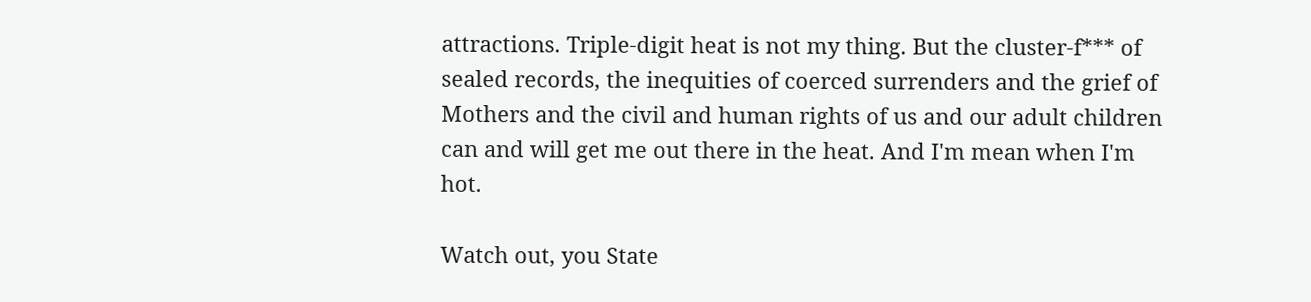attractions. Triple-digit heat is not my thing. But the cluster-f*** of sealed records, the inequities of coerced surrenders and the grief of Mothers and the civil and human rights of us and our adult children can and will get me out there in the heat. And I'm mean when I'm hot.

Watch out, you State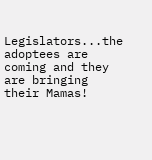Legislators...the adoptees are coming and they are bringing their Mamas!